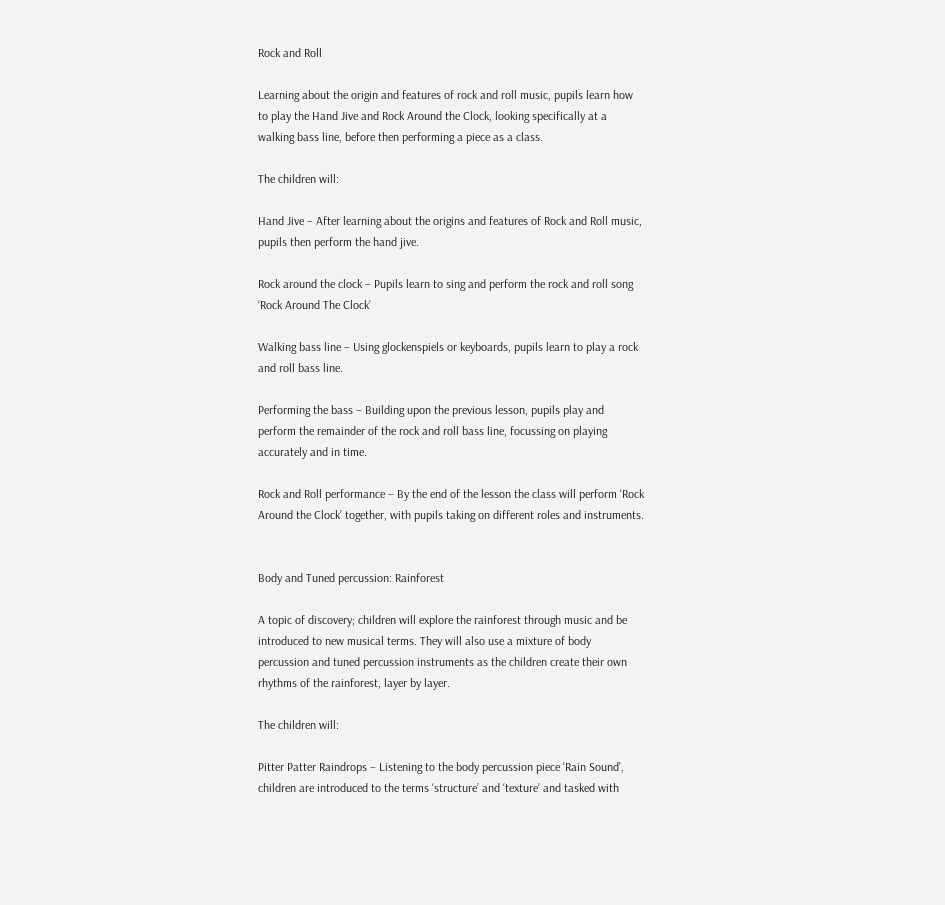Rock and Roll

Learning about the origin and features of rock and roll music, pupils learn how to play the Hand Jive and Rock Around the Clock, looking specifically at a walking bass line, before then performing a piece as a class.

The children will:

Hand Jive – After learning about the origins and features of Rock and Roll music, pupils then perform the hand jive.

Rock around the clock – Pupils learn to sing and perform the rock and roll song ‘Rock Around The Clock’

Walking bass line – Using glockenspiels or keyboards, pupils learn to play a rock and roll bass line.

Performing the bass – Building upon the previous lesson, pupils play and perform the remainder of the rock and roll bass line, focussing on playing accurately and in time.

Rock and Roll performance – By the end of the lesson the class will perform ‘Rock Around the Clock’ together, with pupils taking on different roles and instruments.


Body and Tuned percussion: Rainforest

A topic of discovery; children will explore the rainforest through music and be introduced to new musical terms. They will also use a mixture of body percussion and tuned percussion instruments as the children create their own rhythms of the rainforest, layer by layer.

The children will:

Pitter Patter Raindrops – Listening to the body percussion piece ‘Rain Sound’, children are introduced to the terms ‘structure’ and ‘texture’ and tasked with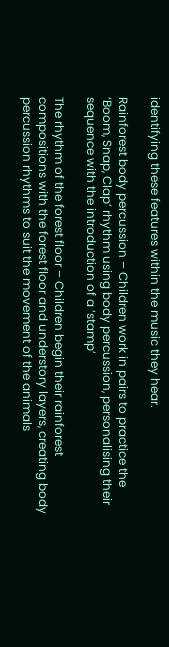identifying these features within the music they hear.

Rainforest body percussion – Children work in pairs to practice the ‘Boom, Snap, Clap’ rhythm using body percussion, personalising their sequence with the introduction of a ‘stamp’

The rhythm of the forest floor – Children begin their rainforest compositions with the forest floor and understory layers, creating body percussion rhythms to suit the movement of the animals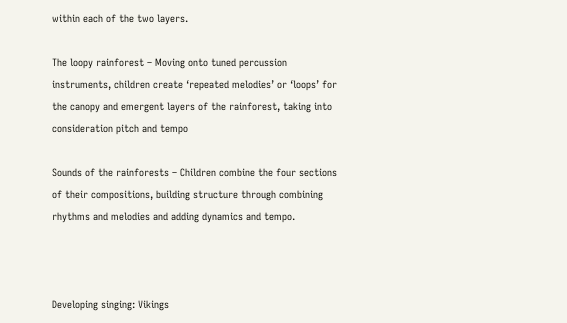within each of the two layers.

The loopy rainforest – Moving onto tuned percussion instruments, children create ‘repeated melodies’ or ‘loops’ for the canopy and emergent layers of the rainforest, taking into consideration pitch and tempo

Sounds of the rainforests – Children combine the four sections of their compositions, building structure through combining rhythms and melodies and adding dynamics and tempo.



Developing singing: Vikings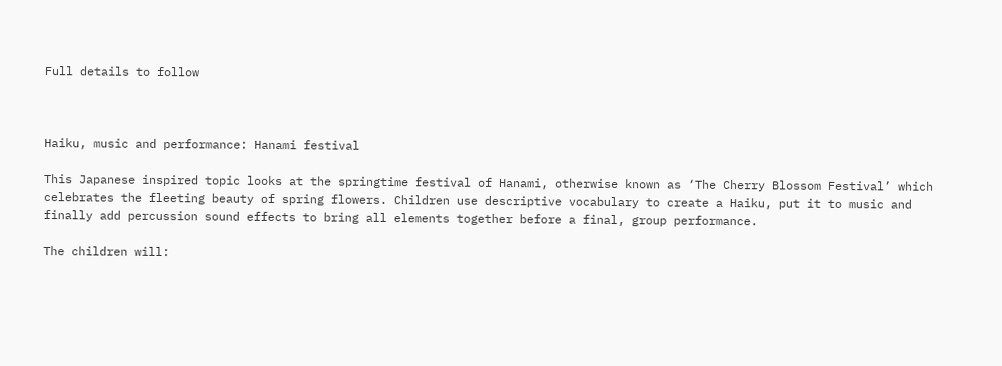Full details to follow



Haiku, music and performance: Hanami festival

This Japanese inspired topic looks at the springtime festival of Hanami, otherwise known as ‘The Cherry Blossom Festival’ which celebrates the fleeting beauty of spring flowers. Children use descriptive vocabulary to create a Haiku, put it to music and finally add percussion sound effects to bring all elements together before a final, group performance.

The children will: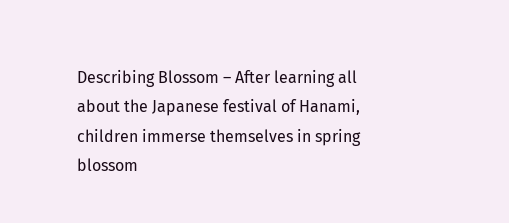Describing Blossom – After learning all about the Japanese festival of Hanami, children immerse themselves in spring blossom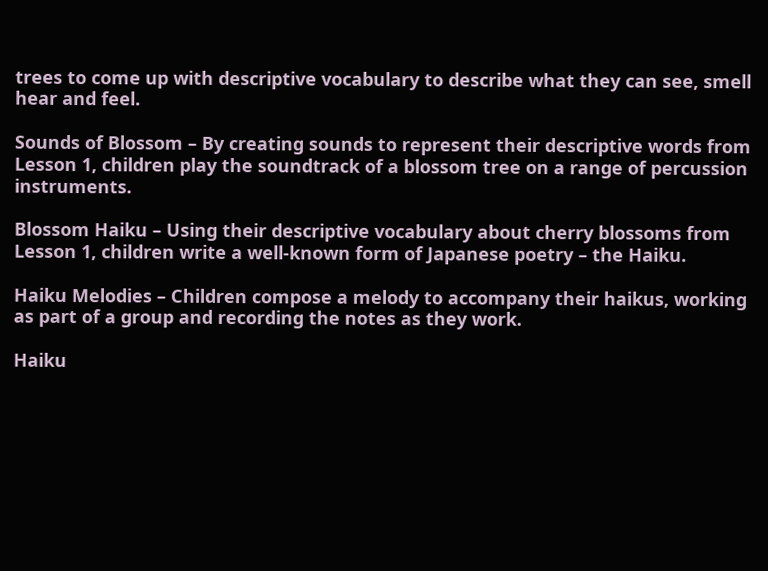trees to come up with descriptive vocabulary to describe what they can see, smell hear and feel.

Sounds of Blossom – By creating sounds to represent their descriptive words from Lesson 1, children play the soundtrack of a blossom tree on a range of percussion instruments.

Blossom Haiku – Using their descriptive vocabulary about cherry blossoms from Lesson 1, children write a well-known form of Japanese poetry – the Haiku.

Haiku Melodies – Children compose a melody to accompany their haikus, working as part of a group and recording the notes as they work.

Haiku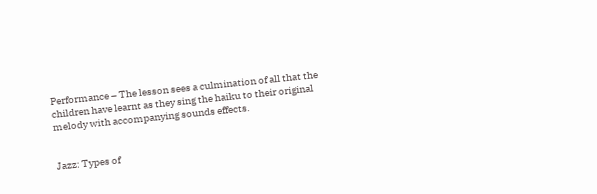Performance – The lesson sees a culmination of all that the children have learnt as they sing the haiku to their original melody with accompanying sounds effects.


Jazz: Types of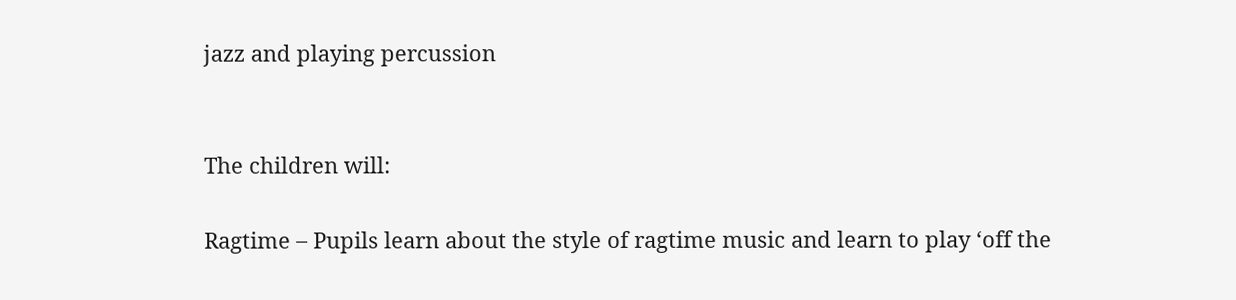jazz and playing percussion


The children will:

Ragtime – Pupils learn about the style of ragtime music and learn to play ‘off the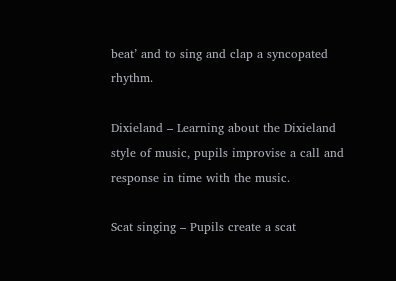beat’ and to sing and clap a syncopated rhythm.

Dixieland – Learning about the Dixieland style of music, pupils improvise a call and response in time with the music.

Scat singing – Pupils create a scat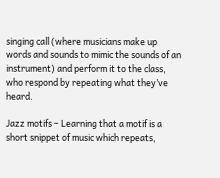singing call (where musicians make up words and sounds to mimic the sounds of an instrument) and perform it to the class, who respond by repeating what they’ve heard.

Jazz motifs – Learning that a motif is a short snippet of music which repeats,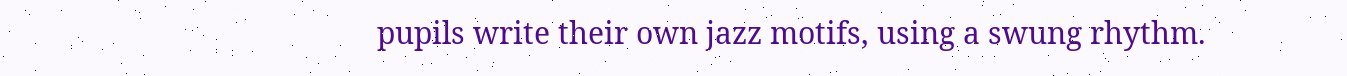pupils write their own jazz motifs, using a swung rhythm.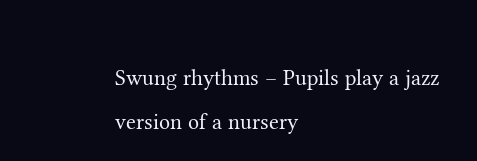Swung rhythms – Pupils play a jazz version of a nursery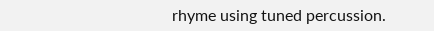rhyme using tuned percussion.